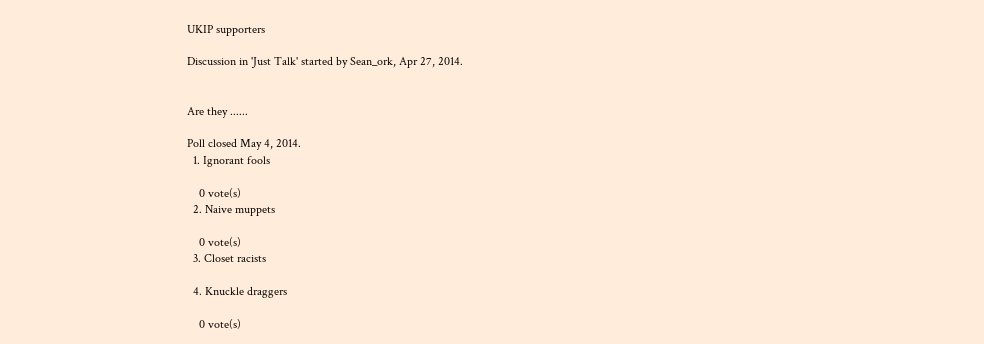UKIP supporters

Discussion in 'Just Talk' started by Sean_ork, Apr 27, 2014.


Are they ......

Poll closed May 4, 2014.
  1. Ignorant fools

    0 vote(s)
  2. Naive muppets

    0 vote(s)
  3. Closet racists

  4. Knuckle draggers

    0 vote(s)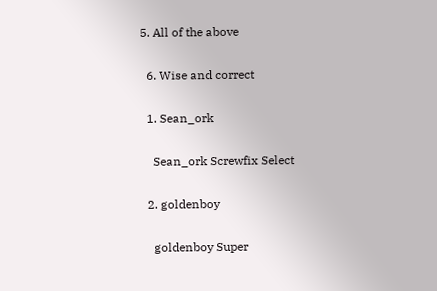5. All of the above

  6. Wise and correct

  1. Sean_ork

    Sean_ork Screwfix Select

  2. goldenboy

    goldenboy Super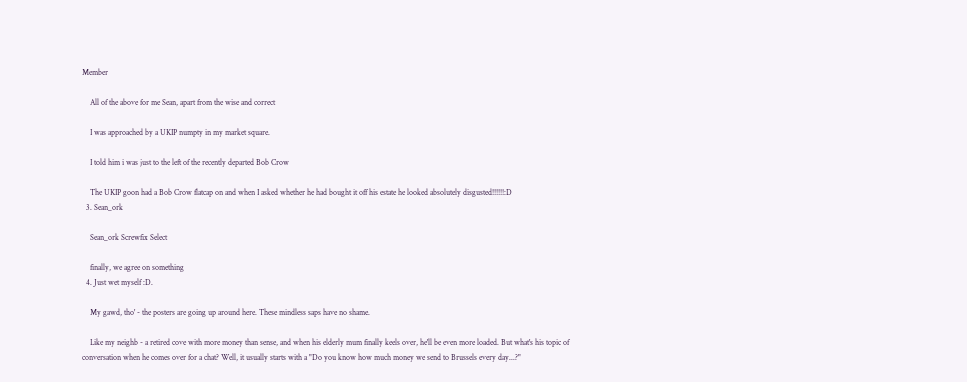Member

    All of the above for me Sean, apart from the wise and correct

    I was approached by a UKIP numpty in my market square.

    I told him i was just to the left of the recently departed Bob Crow

    The UKIP goon had a Bob Crow flatcap on and when I asked whether he had bought it off his estate he looked absolutely disgusted!!!!!!:D
  3. Sean_ork

    Sean_ork Screwfix Select

    finally, we agree on something
  4. Just wet myself :D.

    My gawd, tho' - the posters are going up around here. These mindless saps have no shame.

    Like my neighb - a retired cove with more money than sense, and when his elderly mum finally keels over, he'll be even more loaded. But what's his topic of conversation when he comes over for a chat? Well, it usually starts with a "Do you know how much money we send to Brussels every day...?"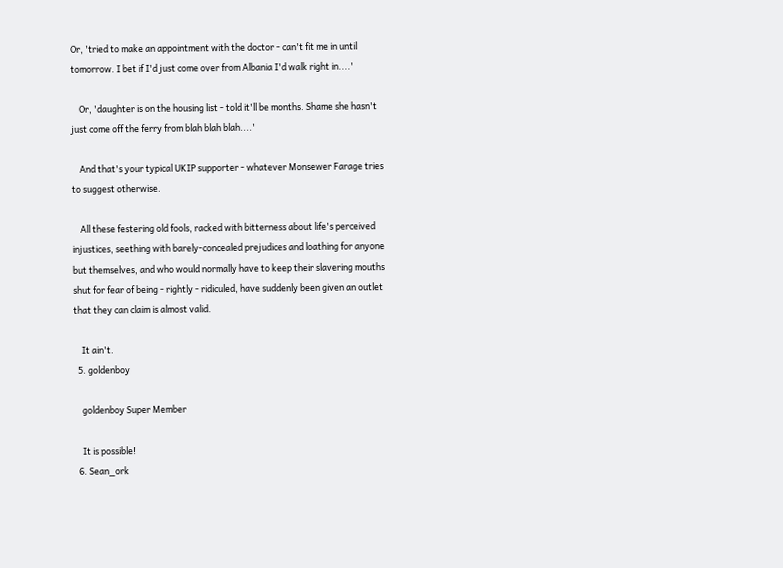Or, 'tried to make an appointment with the doctor - can't fit me in until tomorrow. I bet if I'd just come over from Albania I'd walk right in....'

    Or, 'daughter is on the housing list - told it'll be months. Shame she hasn't just come off the ferry from blah blah blah....'

    And that's your typical UKIP supporter - whatever Monsewer Farage tries to suggest otherwise.

    All these festering old fools, racked with bitterness about life's perceived injustices, seething with barely-concealed prejudices and loathing for anyone but themselves, and who would normally have to keep their slavering mouths shut for fear of being - rightly - ridiculed, have suddenly been given an outlet that they can claim is almost valid.

    It ain't.
  5. goldenboy

    goldenboy Super Member

    It is possible!
  6. Sean_ork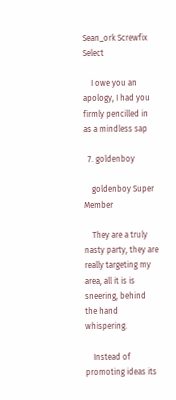Sean_ork Screwfix Select

    I owe you an apology, I had you firmly pencilled in as a mindless sap

  7. goldenboy

    goldenboy Super Member

    They are a truly nasty party, they are really targeting my area, all it is is sneering, behind the hand whispering.

    Instead of promoting ideas its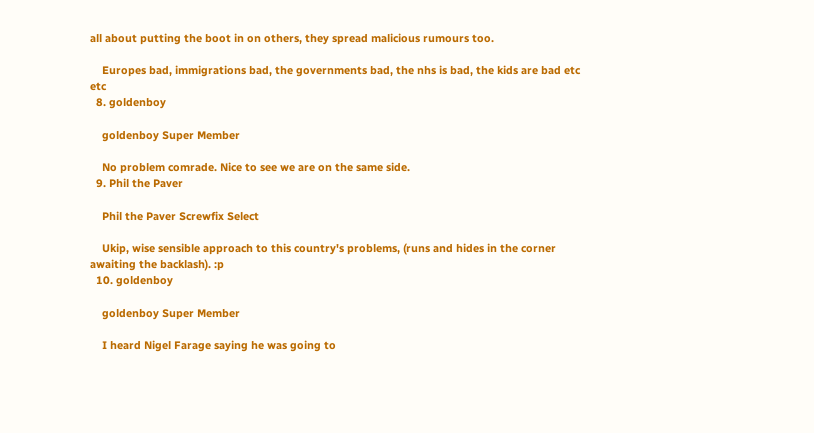all about putting the boot in on others, they spread malicious rumours too.

    Europes bad, immigrations bad, the governments bad, the nhs is bad, the kids are bad etc etc
  8. goldenboy

    goldenboy Super Member

    No problem comrade. Nice to see we are on the same side.
  9. Phil the Paver

    Phil the Paver Screwfix Select

    Ukip, wise sensible approach to this country's problems, (runs and hides in the corner awaiting the backlash). :p
  10. goldenboy

    goldenboy Super Member

    I heard Nigel Farage saying he was going to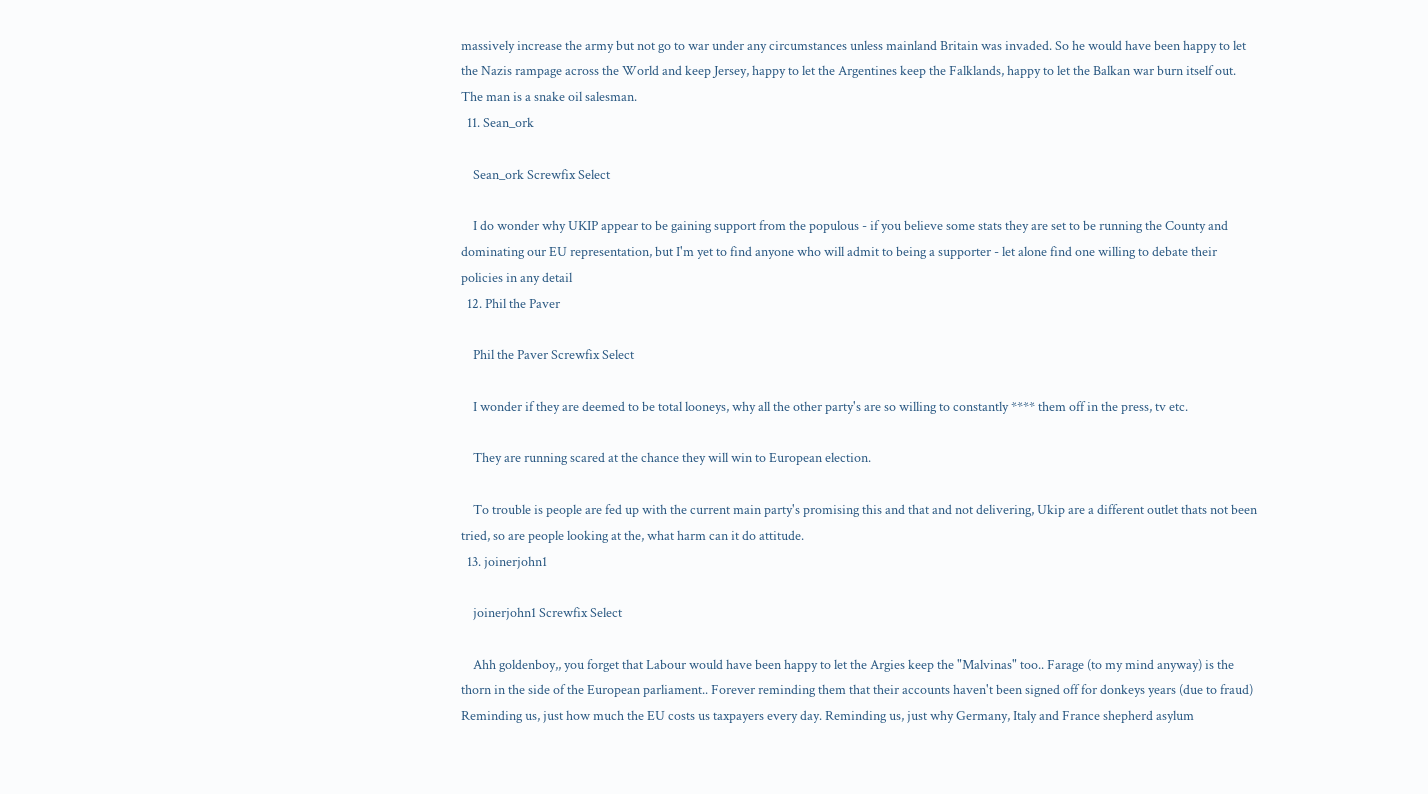massively increase the army but not go to war under any circumstances unless mainland Britain was invaded. So he would have been happy to let the Nazis rampage across the World and keep Jersey, happy to let the Argentines keep the Falklands, happy to let the Balkan war burn itself out. The man is a snake oil salesman.
  11. Sean_ork

    Sean_ork Screwfix Select

    I do wonder why UKIP appear to be gaining support from the populous - if you believe some stats they are set to be running the County and dominating our EU representation, but I'm yet to find anyone who will admit to being a supporter - let alone find one willing to debate their policies in any detail
  12. Phil the Paver

    Phil the Paver Screwfix Select

    I wonder if they are deemed to be total looneys, why all the other party's are so willing to constantly **** them off in the press, tv etc.

    They are running scared at the chance they will win to European election.

    To trouble is people are fed up with the current main party's promising this and that and not delivering, Ukip are a different outlet thats not been tried, so are people looking at the, what harm can it do attitude.
  13. joinerjohn1

    joinerjohn1 Screwfix Select

    Ahh goldenboy,, you forget that Labour would have been happy to let the Argies keep the "Malvinas" too.. Farage (to my mind anyway) is the thorn in the side of the European parliament.. Forever reminding them that their accounts haven't been signed off for donkeys years (due to fraud) Reminding us, just how much the EU costs us taxpayers every day. Reminding us, just why Germany, Italy and France shepherd asylum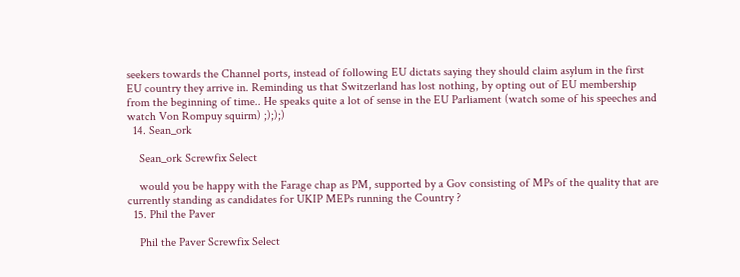seekers towards the Channel ports, instead of following EU dictats saying they should claim asylum in the first EU country they arrive in. Reminding us that Switzerland has lost nothing, by opting out of EU membership from the beginning of time.. He speaks quite a lot of sense in the EU Parliament (watch some of his speeches and watch Von Rompuy squirm) ;););)
  14. Sean_ork

    Sean_ork Screwfix Select

    would you be happy with the Farage chap as PM, supported by a Gov consisting of MPs of the quality that are currently standing as candidates for UKIP MEPs running the Country ?
  15. Phil the Paver

    Phil the Paver Screwfix Select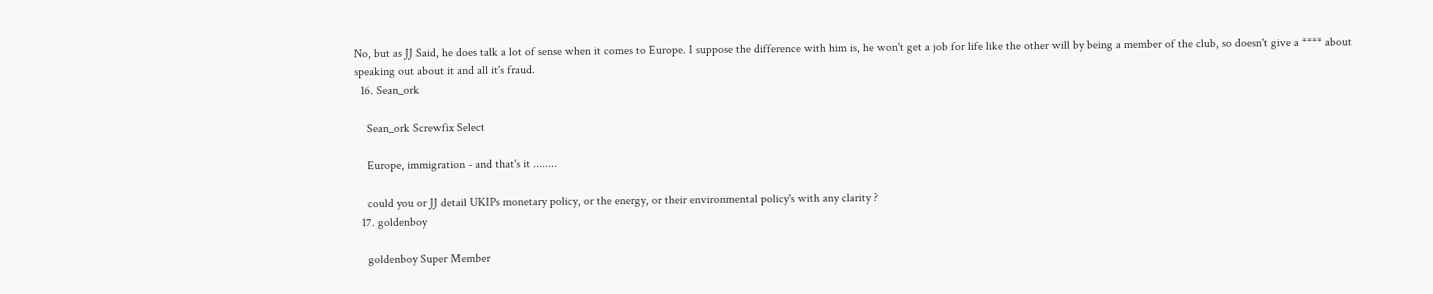No, but as JJ Said, he does talk a lot of sense when it comes to Europe. I suppose the difference with him is, he won't get a job for life like the other will by being a member of the club, so doesn't give a **** about speaking out about it and all it's fraud.
  16. Sean_ork

    Sean_ork Screwfix Select

    Europe, immigration - and that's it ........

    could you or JJ detail UKIPs monetary policy, or the energy, or their environmental policy's with any clarity ?
  17. goldenboy

    goldenboy Super Member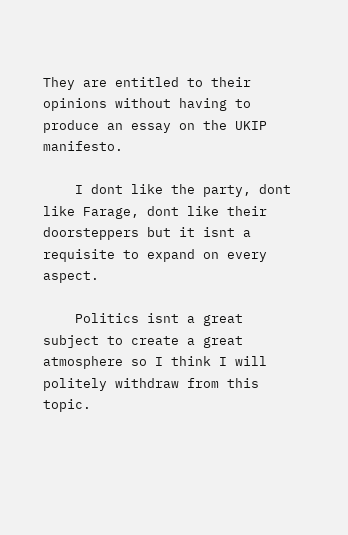They are entitled to their opinions without having to produce an essay on the UKIP manifesto.

    I dont like the party, dont like Farage, dont like their doorsteppers but it isnt a requisite to expand on every aspect.

    Politics isnt a great subject to create a great atmosphere so I think I will politely withdraw from this topic.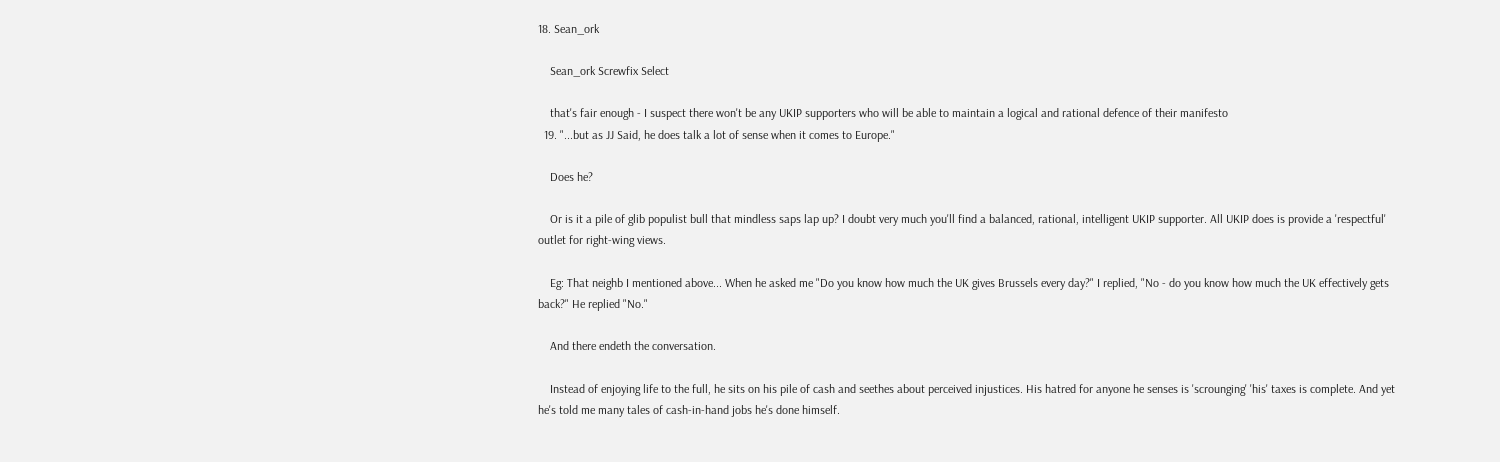18. Sean_ork

    Sean_ork Screwfix Select

    that's fair enough - I suspect there won't be any UKIP supporters who will be able to maintain a logical and rational defence of their manifesto
  19. "...but as JJ Said, he does talk a lot of sense when it comes to Europe."

    Does he?

    Or is it a pile of glib populist bull that mindless saps lap up? I doubt very much you'll find a balanced, rational, intelligent UKIP supporter. All UKIP does is provide a 'respectful' outlet for right-wing views.

    Eg: That neighb I mentioned above... When he asked me "Do you know how much the UK gives Brussels every day?" I replied, "No - do you know how much the UK effectively gets back?" He replied "No."

    And there endeth the conversation.

    Instead of enjoying life to the full, he sits on his pile of cash and seethes about perceived injustices. His hatred for anyone he senses is 'scrounging' 'his' taxes is complete. And yet he's told me many tales of cash-in-hand jobs he's done himself.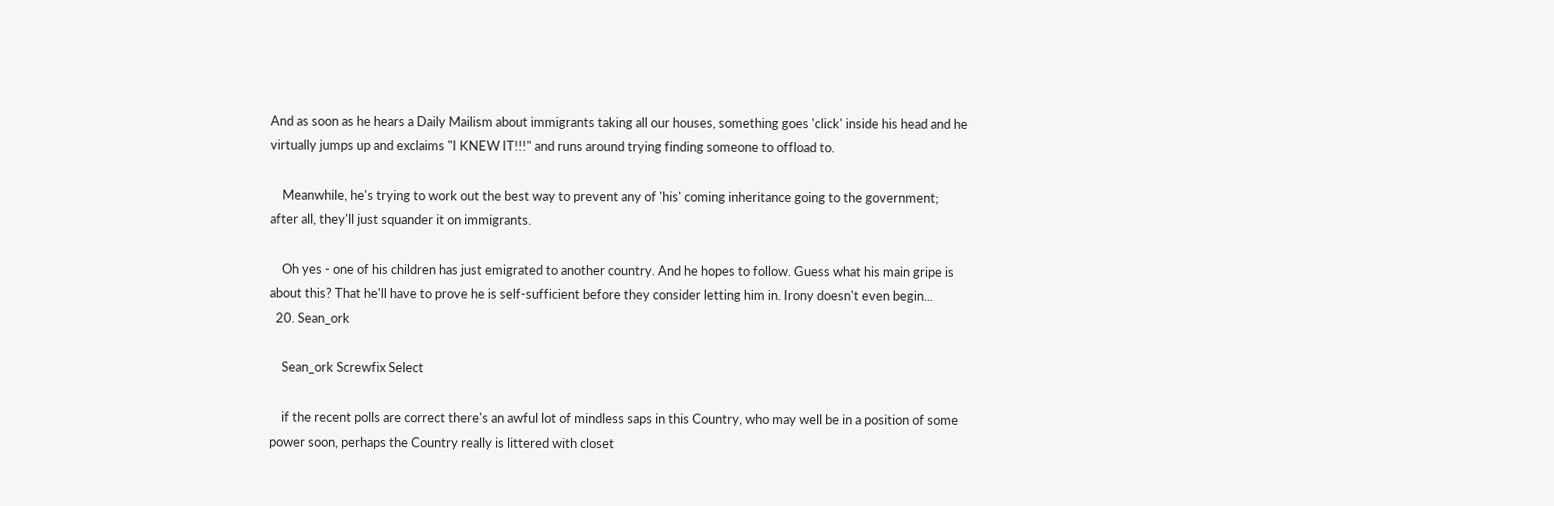And as soon as he hears a Daily Mailism about immigrants taking all our houses, something goes 'click' inside his head and he virtually jumps up and exclaims "I KNEW IT!!!" and runs around trying finding someone to offload to.

    Meanwhile, he's trying to work out the best way to prevent any of 'his' coming inheritance going to the government; after all, they'll just squander it on immigrants.

    Oh yes - one of his children has just emigrated to another country. And he hopes to follow. Guess what his main gripe is about this? That he'll have to prove he is self-sufficient before they consider letting him in. Irony doesn't even begin...
  20. Sean_ork

    Sean_ork Screwfix Select

    if the recent polls are correct there's an awful lot of mindless saps in this Country, who may well be in a position of some power soon, perhaps the Country really is littered with closet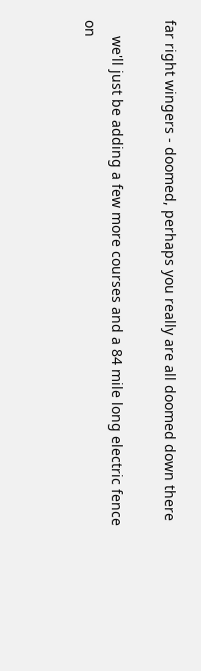far right wingers - doomed, perhaps you really are all doomed down there

    we'll just be adding a few more courses and a 84 mile long electric fence on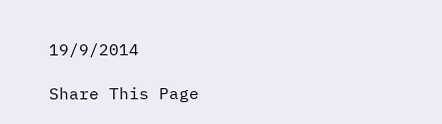19/9/2014

Share This Page